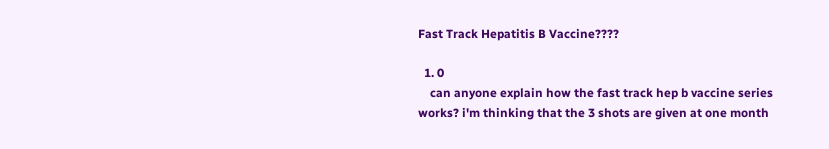Fast Track Hepatitis B Vaccine????

  1. 0
    can anyone explain how the fast track hep b vaccine series works? i'm thinking that the 3 shots are given at one month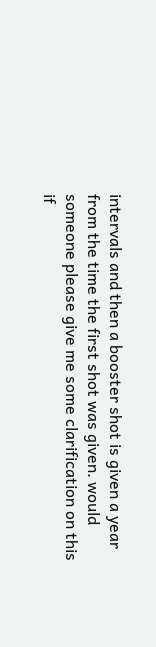intervals and then a booster shot is given a year from the time the first shot was given. would someone please give me some clarification on this if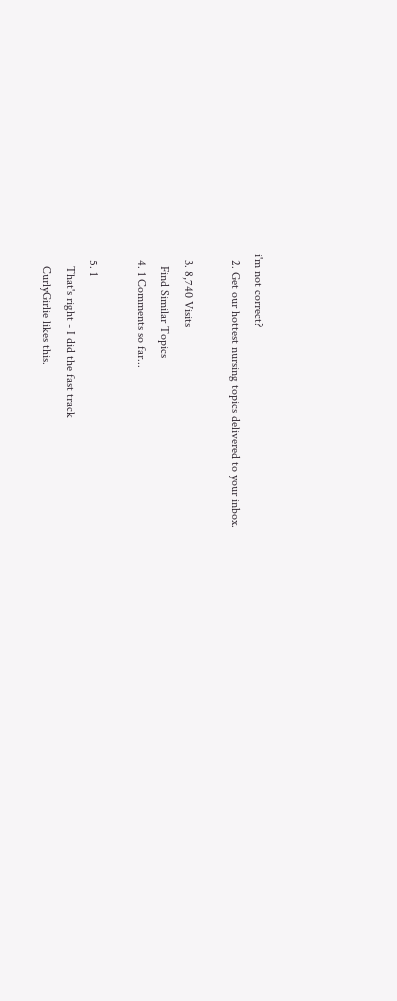i'm not correct?
  2. Get our hottest nursing topics delivered to your inbox.

  3. 8,740 Visits
    Find Similar Topics
  4. 1 Comments so far...

  5. 1
    That's right - I did the fast track
    CurlyGirlie likes this.